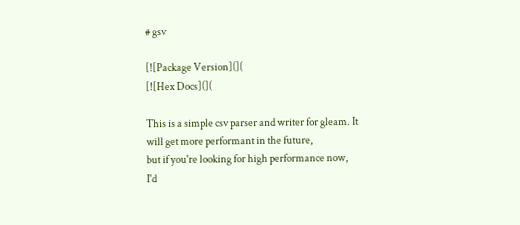# gsv

[![Package Version](](
[![Hex Docs](](

This is a simple csv parser and writer for gleam. It will get more performant in the future,
but if you're looking for high performance now, I'd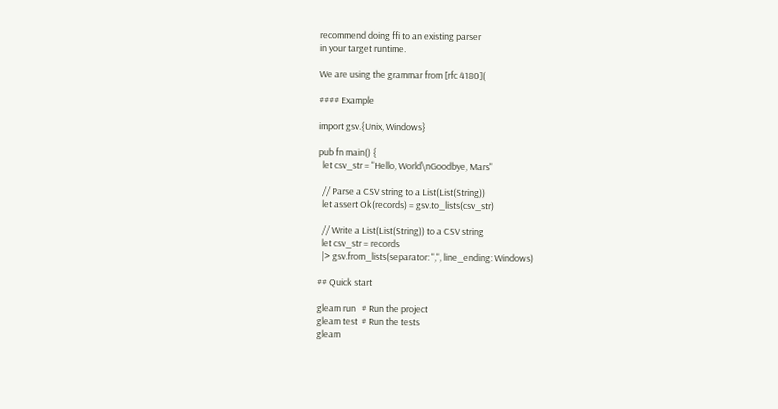recommend doing ffi to an existing parser
in your target runtime.

We are using the grammar from [rfc 4180](

#### Example

import gsv.{Unix, Windows}

pub fn main() {
  let csv_str = "Hello, World\nGoodbye, Mars"

  // Parse a CSV string to a List(List(String))
  let assert Ok(records) = gsv.to_lists(csv_str)

  // Write a List(List(String)) to a CSV string
  let csv_str = records
  |> gsv.from_lists(separator: ",", line_ending: Windows)

## Quick start

gleam run   # Run the project
gleam test  # Run the tests
gleam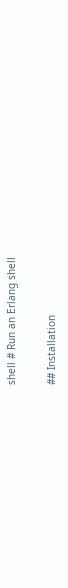shell # Run an Erlang shell

## Installation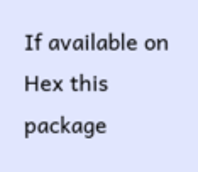If available on Hex this package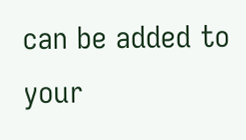can be added to your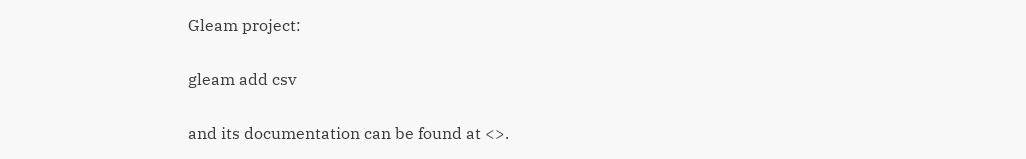Gleam project:

gleam add csv

and its documentation can be found at <>.